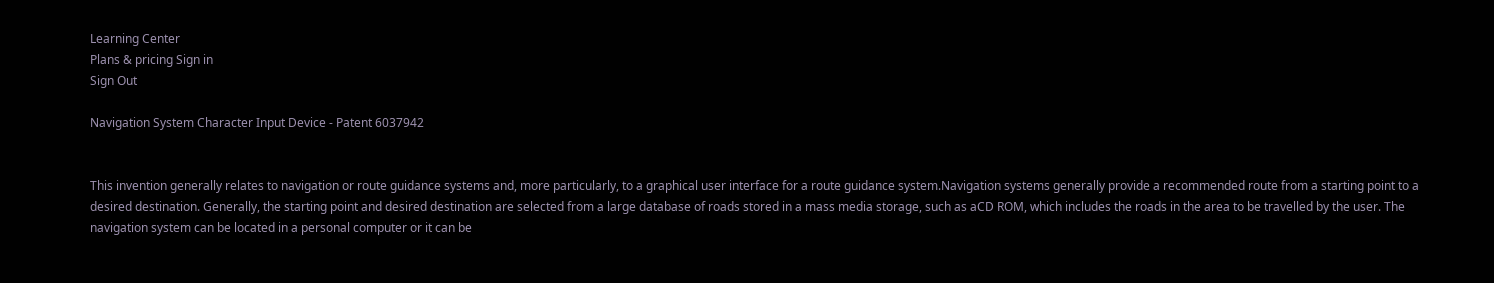Learning Center
Plans & pricing Sign in
Sign Out

Navigation System Character Input Device - Patent 6037942


This invention generally relates to navigation or route guidance systems and, more particularly, to a graphical user interface for a route guidance system.Navigation systems generally provide a recommended route from a starting point to a desired destination. Generally, the starting point and desired destination are selected from a large database of roads stored in a mass media storage, such as aCD ROM, which includes the roads in the area to be travelled by the user. The navigation system can be located in a personal computer or it can be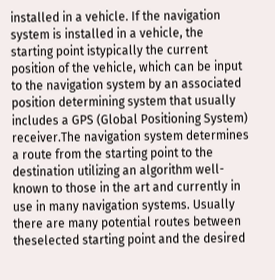installed in a vehicle. If the navigation system is installed in a vehicle, the starting point istypically the current position of the vehicle, which can be input to the navigation system by an associated position determining system that usually includes a GPS (Global Positioning System) receiver.The navigation system determines a route from the starting point to the destination utilizing an algorithm well-known to those in the art and currently in use in many navigation systems. Usually there are many potential routes between theselected starting point and the desired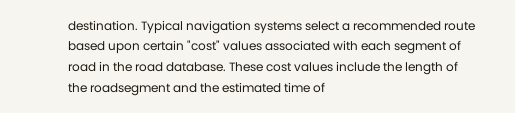destination. Typical navigation systems select a recommended route based upon certain "cost" values associated with each segment of road in the road database. These cost values include the length of the roadsegment and the estimated time of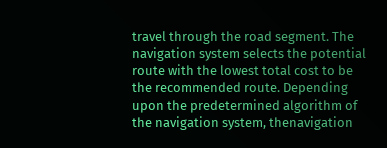travel through the road segment. The navigation system selects the potential route with the lowest total cost to be the recommended route. Depending upon the predetermined algorithm of the navigation system, thenavigation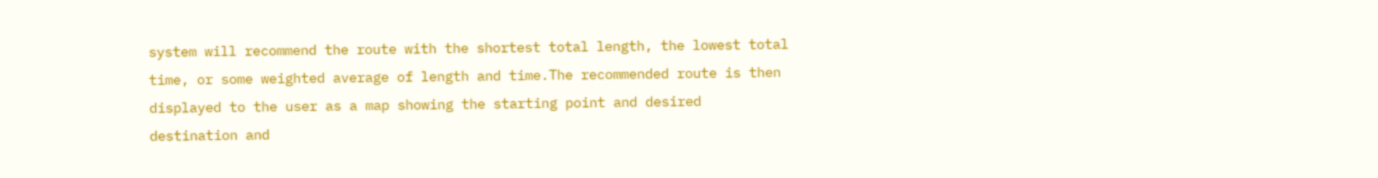system will recommend the route with the shortest total length, the lowest total time, or some weighted average of length and time.The recommended route is then displayed to the user as a map showing the starting point and desired destination and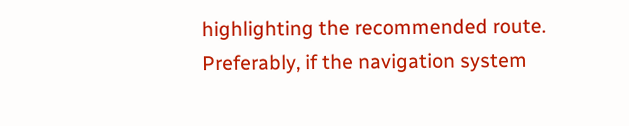highlighting the recommended route. Preferably, if the navigation system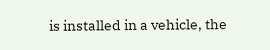is installed in a vehicle, the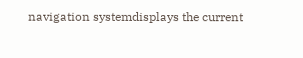navigation systemdisplays the current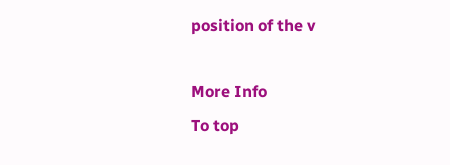position of the v

More Info
To top